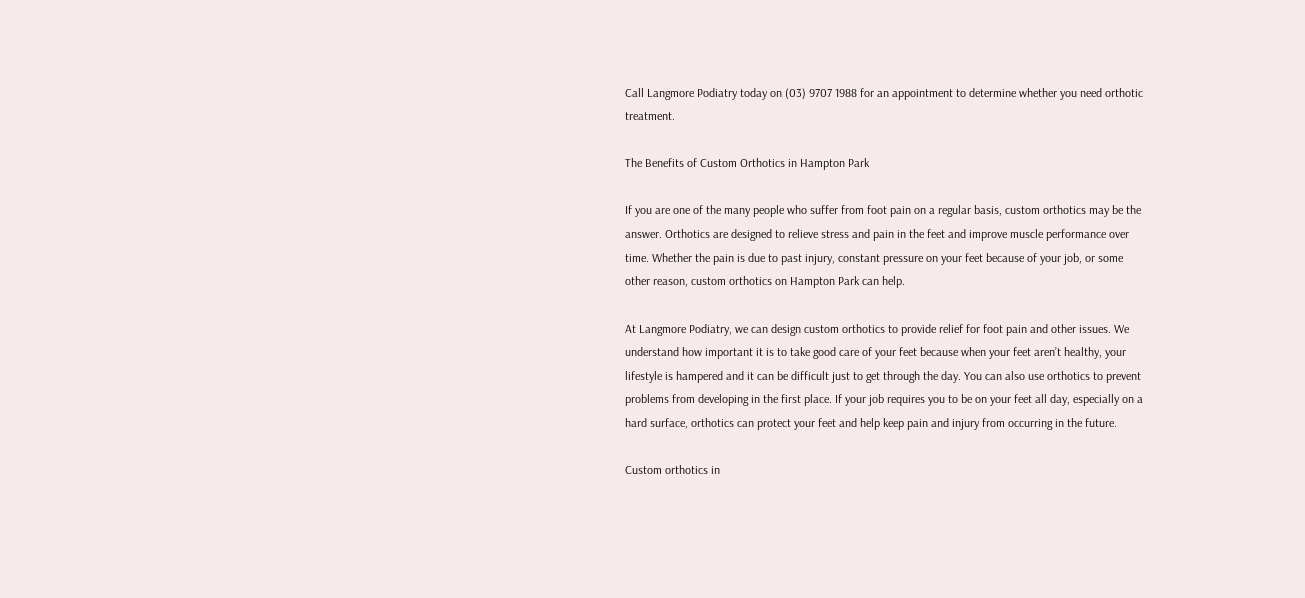Call Langmore Podiatry today on (03) 9707 1988 for an appointment to determine whether you need orthotic treatment.

The Benefits of Custom Orthotics in Hampton Park

If you are one of the many people who suffer from foot pain on a regular basis, custom orthotics may be the answer. Orthotics are designed to relieve stress and pain in the feet and improve muscle performance over time. Whether the pain is due to past injury, constant pressure on your feet because of your job, or some other reason, custom orthotics on Hampton Park can help.

At Langmore Podiatry, we can design custom orthotics to provide relief for foot pain and other issues. We understand how important it is to take good care of your feet because when your feet aren’t healthy, your lifestyle is hampered and it can be difficult just to get through the day. You can also use orthotics to prevent problems from developing in the first place. If your job requires you to be on your feet all day, especially on a hard surface, orthotics can protect your feet and help keep pain and injury from occurring in the future.

Custom orthotics in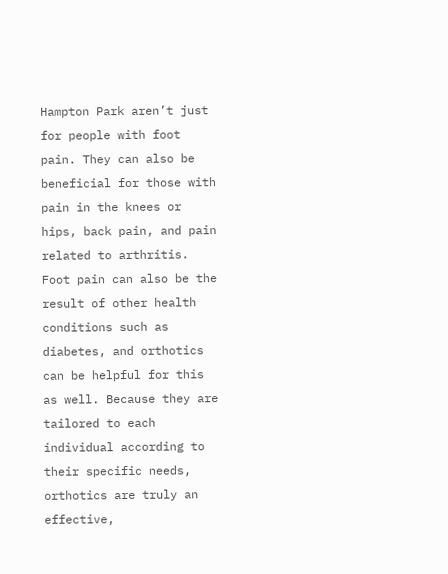Hampton Park aren’t just for people with foot pain. They can also be beneficial for those with pain in the knees or hips, back pain, and pain related to arthritis. Foot pain can also be the result of other health conditions such as diabetes, and orthotics can be helpful for this as well. Because they are tailored to each individual according to their specific needs, orthotics are truly an effective,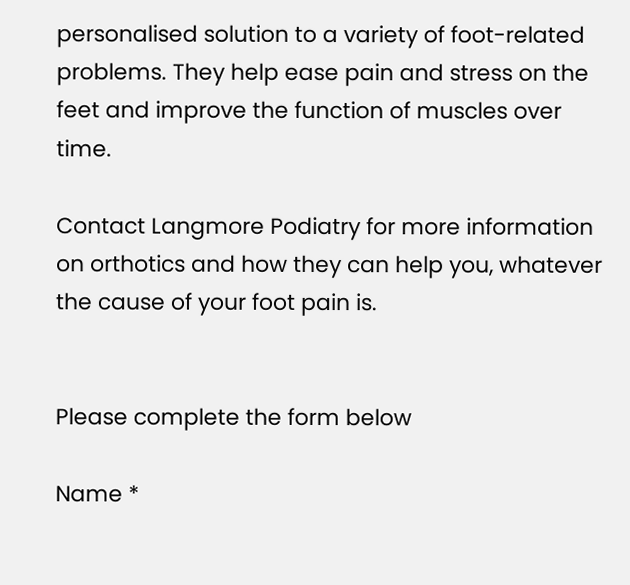personalised solution to a variety of foot-related problems. They help ease pain and stress on the feet and improve the function of muscles over time.

Contact Langmore Podiatry for more information on orthotics and how they can help you, whatever the cause of your foot pain is.


Please complete the form below

Name *